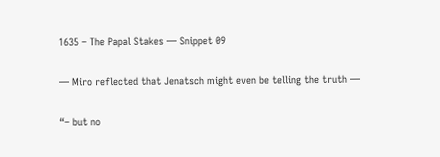1635 – The Papal Stakes — Snippet 09

— Miro reflected that Jenatsch might even be telling the truth —

“– but no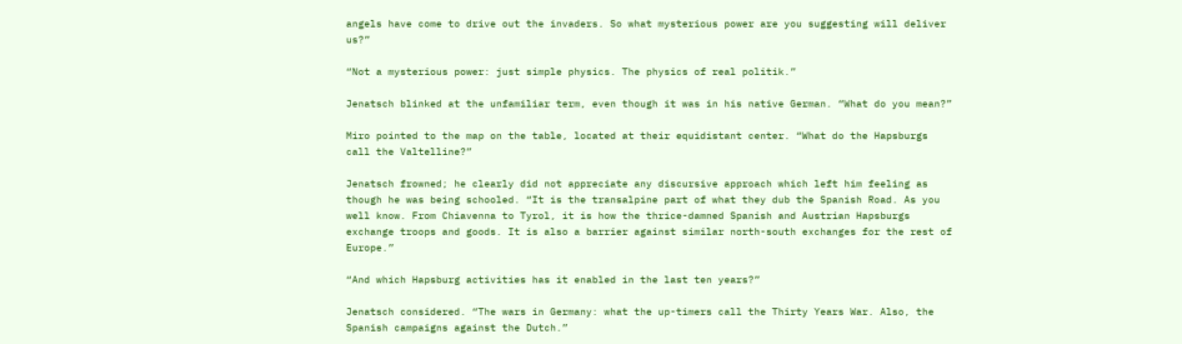angels have come to drive out the invaders. So what mysterious power are you suggesting will deliver us?”

“Not a mysterious power: just simple physics. The physics of real politik.”

Jenatsch blinked at the unfamiliar term, even though it was in his native German. “What do you mean?”

Miro pointed to the map on the table, located at their equidistant center. “What do the Hapsburgs call the Valtelline?”

Jenatsch frowned; he clearly did not appreciate any discursive approach which left him feeling as though he was being schooled. “It is the transalpine part of what they dub the Spanish Road. As you well know. From Chiavenna to Tyrol, it is how the thrice-damned Spanish and Austrian Hapsburgs exchange troops and goods. It is also a barrier against similar north-south exchanges for the rest of Europe.”

“And which Hapsburg activities has it enabled in the last ten years?”

Jenatsch considered. “The wars in Germany: what the up-timers call the Thirty Years War. Also, the Spanish campaigns against the Dutch.”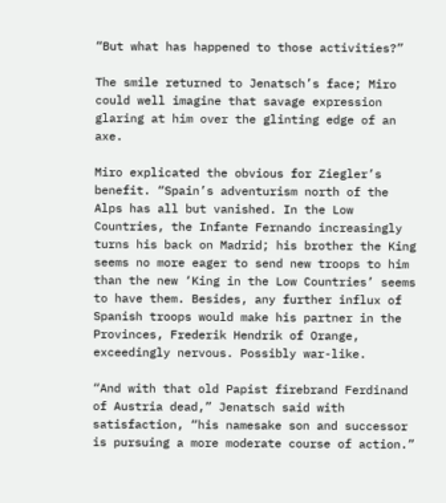“But what has happened to those activities?”

The smile returned to Jenatsch’s face; Miro could well imagine that savage expression glaring at him over the glinting edge of an axe.

Miro explicated the obvious for Ziegler’s benefit. “Spain’s adventurism north of the Alps has all but vanished. In the Low Countries, the Infante Fernando increasingly turns his back on Madrid; his brother the King seems no more eager to send new troops to him than the new ‘King in the Low Countries’ seems to have them. Besides, any further influx of Spanish troops would make his partner in the Provinces, Frederik Hendrik of Orange, exceedingly nervous. Possibly war-like.

“And with that old Papist firebrand Ferdinand of Austria dead,” Jenatsch said with satisfaction, “his namesake son and successor is pursuing a more moderate course of action.”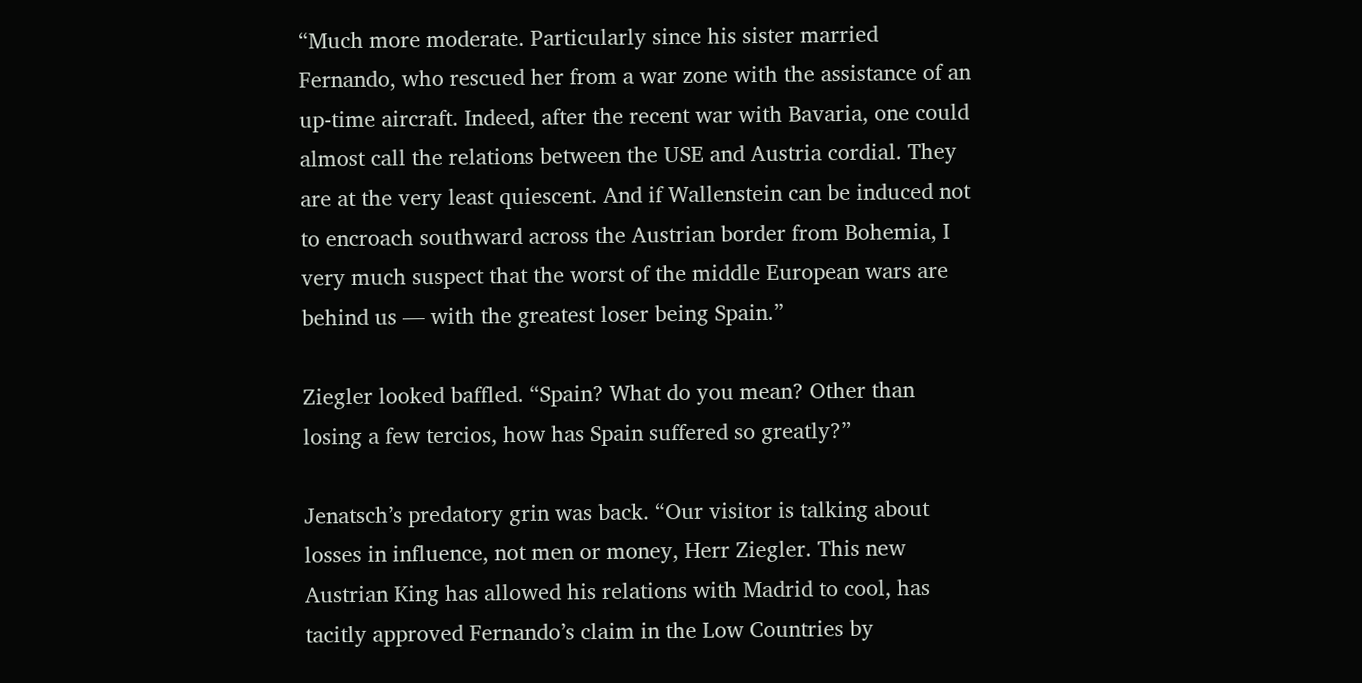“Much more moderate. Particularly since his sister married Fernando, who rescued her from a war zone with the assistance of an up-time aircraft. Indeed, after the recent war with Bavaria, one could almost call the relations between the USE and Austria cordial. They are at the very least quiescent. And if Wallenstein can be induced not to encroach southward across the Austrian border from Bohemia, I very much suspect that the worst of the middle European wars are behind us — with the greatest loser being Spain.”

Ziegler looked baffled. “Spain? What do you mean? Other than losing a few tercios, how has Spain suffered so greatly?”

Jenatsch’s predatory grin was back. “Our visitor is talking about losses in influence, not men or money, Herr Ziegler. This new Austrian King has allowed his relations with Madrid to cool, has tacitly approved Fernando’s claim in the Low Countries by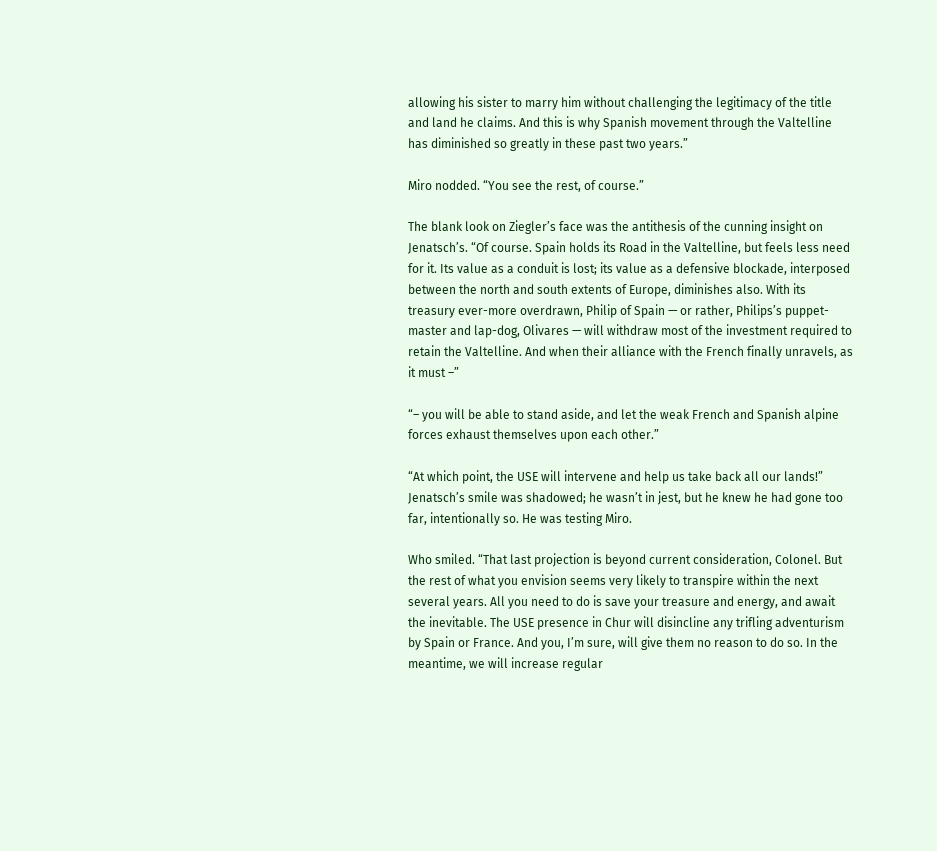allowing his sister to marry him without challenging the legitimacy of the title and land he claims. And this is why Spanish movement through the Valtelline has diminished so greatly in these past two years.”

Miro nodded. “You see the rest, of course.”

The blank look on Ziegler’s face was the antithesis of the cunning insight on Jenatsch’s. “Of course. Spain holds its Road in the Valtelline, but feels less need for it. Its value as a conduit is lost; its value as a defensive blockade, interposed between the north and south extents of Europe, diminishes also. With its treasury ever-more overdrawn, Philip of Spain — or rather, Philips’s puppet-master and lap-dog, Olivares — will withdraw most of the investment required to retain the Valtelline. And when their alliance with the French finally unravels, as it must –”

“– you will be able to stand aside, and let the weak French and Spanish alpine forces exhaust themselves upon each other.”

“At which point, the USE will intervene and help us take back all our lands!” Jenatsch’s smile was shadowed; he wasn’t in jest, but he knew he had gone too far, intentionally so. He was testing Miro.

Who smiled. “That last projection is beyond current consideration, Colonel. But the rest of what you envision seems very likely to transpire within the next several years. All you need to do is save your treasure and energy, and await the inevitable. The USE presence in Chur will disincline any trifling adventurism by Spain or France. And you, I’m sure, will give them no reason to do so. In the meantime, we will increase regular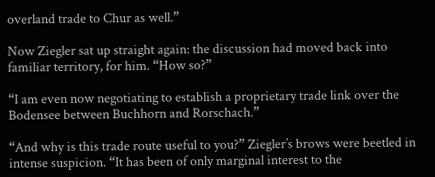overland trade to Chur as well.”

Now Ziegler sat up straight again: the discussion had moved back into familiar territory, for him. “How so?”

“I am even now negotiating to establish a proprietary trade link over the Bodensee between Buchhorn and Rorschach.”

“And why is this trade route useful to you?” Ziegler’s brows were beetled in intense suspicion. “It has been of only marginal interest to the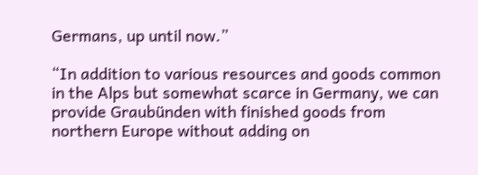Germans, up until now.”

“In addition to various resources and goods common in the Alps but somewhat scarce in Germany, we can provide Graubünden with finished goods from northern Europe without adding on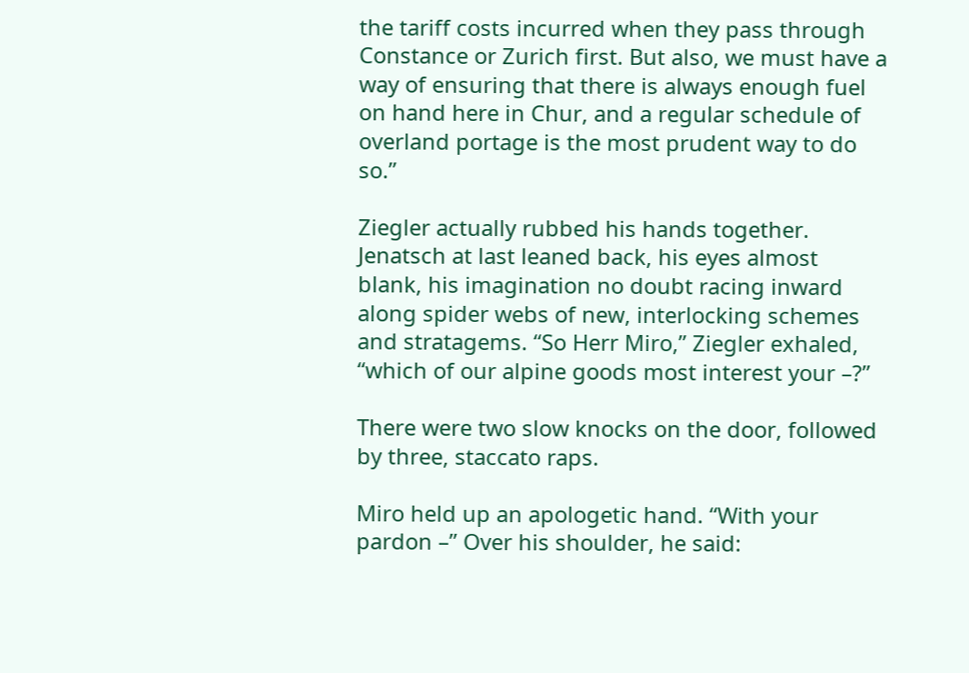the tariff costs incurred when they pass through Constance or Zurich first. But also, we must have a way of ensuring that there is always enough fuel on hand here in Chur, and a regular schedule of overland portage is the most prudent way to do so.”

Ziegler actually rubbed his hands together. Jenatsch at last leaned back, his eyes almost blank, his imagination no doubt racing inward along spider webs of new, interlocking schemes and stratagems. “So Herr Miro,” Ziegler exhaled, “which of our alpine goods most interest your –?”

There were two slow knocks on the door, followed by three, staccato raps.

Miro held up an apologetic hand. “With your pardon –” Over his shoulder, he said: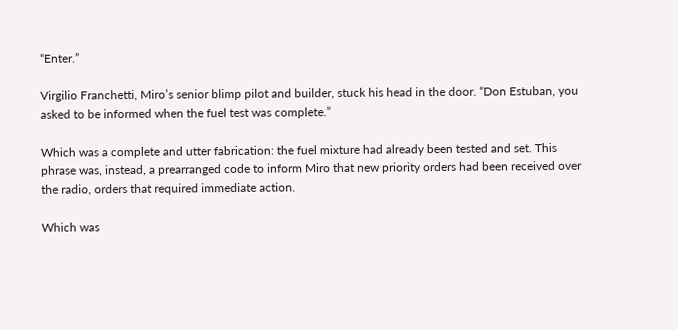“Enter.”

Virgilio Franchetti, Miro’s senior blimp pilot and builder, stuck his head in the door. “Don Estuban, you asked to be informed when the fuel test was complete.”

Which was a complete and utter fabrication: the fuel mixture had already been tested and set. This phrase was, instead, a prearranged code to inform Miro that new priority orders had been received over the radio, orders that required immediate action.

Which was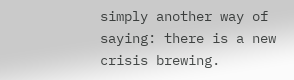simply another way of saying: there is a new crisis brewing.